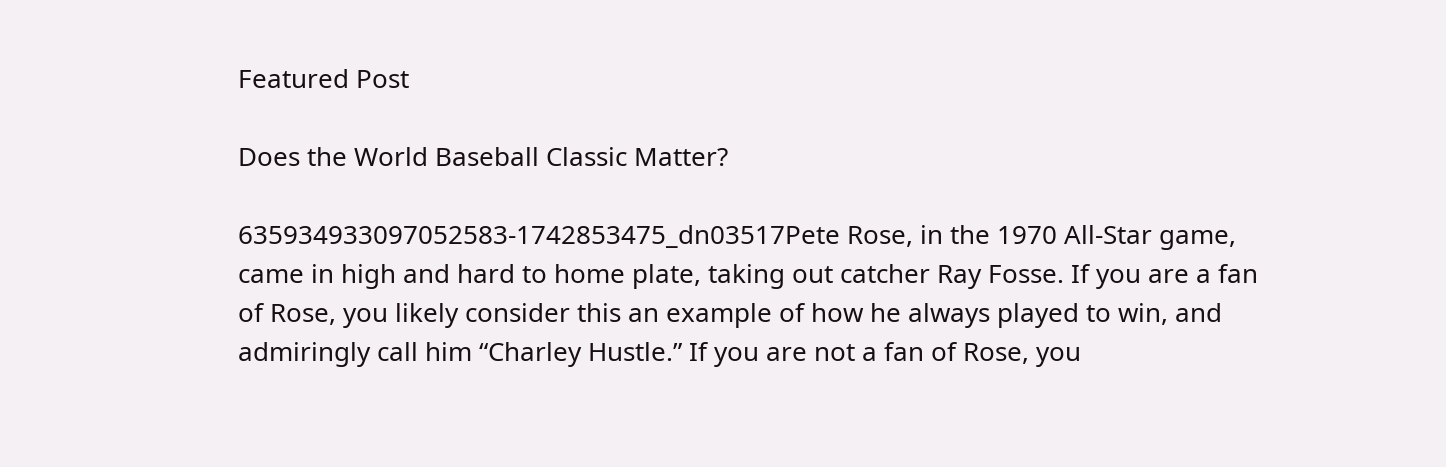Featured Post

Does the World Baseball Classic Matter?

635934933097052583-1742853475_dn03517Pete Rose, in the 1970 All-Star game, came in high and hard to home plate, taking out catcher Ray Fosse. If you are a fan of Rose, you likely consider this an example of how he always played to win, and admiringly call him “Charley Hustle.” If you are not a fan of Rose, you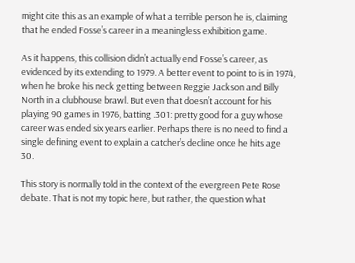might cite this as an example of what a terrible person he is, claiming that he ended Fosse’s career in a meaningless exhibition game.

As it happens, this collision didn’t actually end Fosse’s career, as evidenced by its extending to 1979. A better event to point to is in 1974, when he broke his neck getting between Reggie Jackson and Billy North in a clubhouse brawl. But even that doesn’t account for his playing 90 games in 1976, batting .301: pretty good for a guy whose career was ended six years earlier. Perhaps there is no need to find a single defining event to explain a catcher’s decline once he hits age 30.

This story is normally told in the context of the evergreen Pete Rose debate. That is not my topic here, but rather, the question what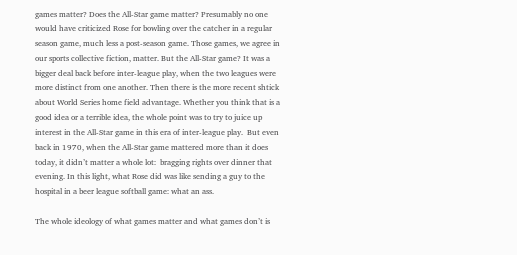games matter? Does the All-Star game matter? Presumably no one would have criticized Rose for bowling over the catcher in a regular season game, much less a post-season game. Those games, we agree in our sports collective fiction, matter. But the All-Star game? It was a bigger deal back before inter-league play, when the two leagues were more distinct from one another. Then there is the more recent shtick about World Series home field advantage. Whether you think that is a good idea or a terrible idea, the whole point was to try to juice up interest in the All-Star game in this era of inter-league play.  But even back in 1970, when the All-Star game mattered more than it does today, it didn’t matter a whole lot:  bragging rights over dinner that evening. In this light, what Rose did was like sending a guy to the hospital in a beer league softball game: what an ass.

The whole ideology of what games matter and what games don’t is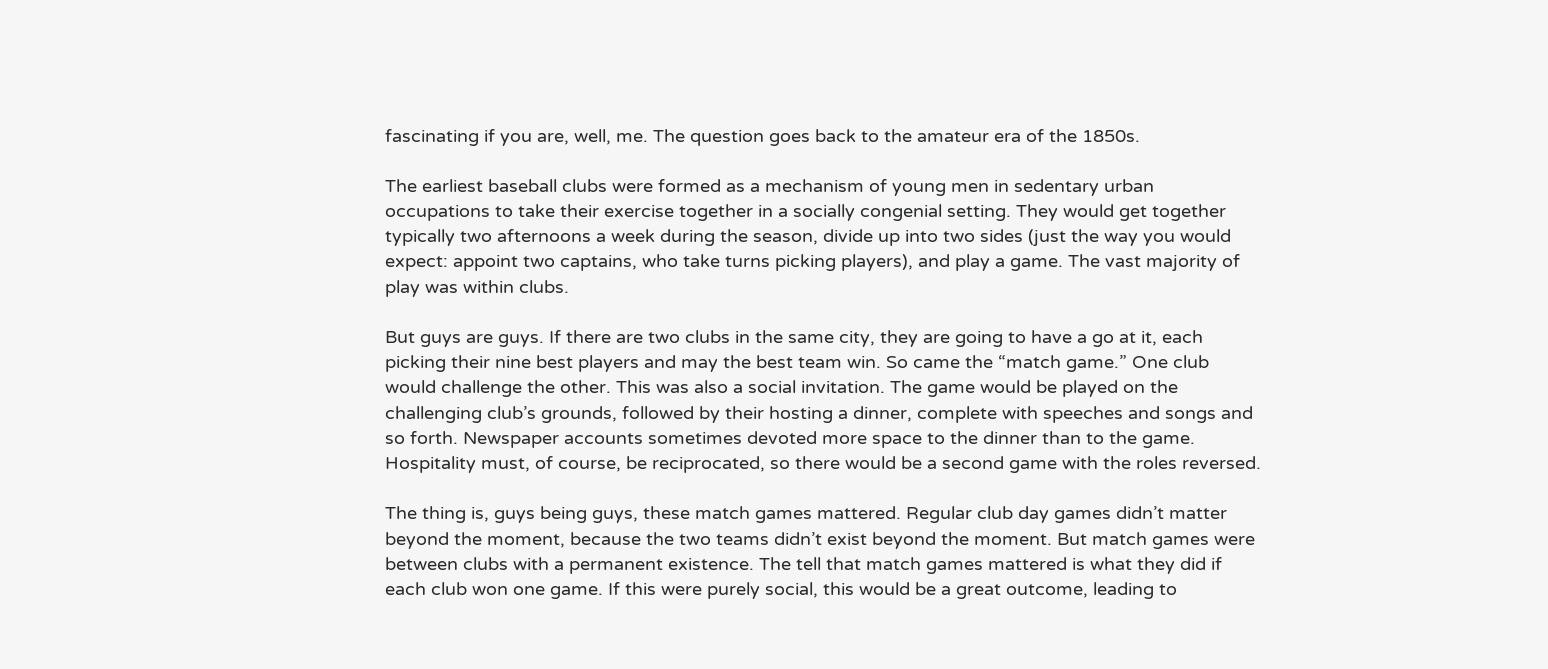fascinating if you are, well, me. The question goes back to the amateur era of the 1850s.

The earliest baseball clubs were formed as a mechanism of young men in sedentary urban occupations to take their exercise together in a socially congenial setting. They would get together typically two afternoons a week during the season, divide up into two sides (just the way you would expect: appoint two captains, who take turns picking players), and play a game. The vast majority of play was within clubs.

But guys are guys. If there are two clubs in the same city, they are going to have a go at it, each picking their nine best players and may the best team win. So came the “match game.” One club would challenge the other. This was also a social invitation. The game would be played on the challenging club’s grounds, followed by their hosting a dinner, complete with speeches and songs and so forth. Newspaper accounts sometimes devoted more space to the dinner than to the game. Hospitality must, of course, be reciprocated, so there would be a second game with the roles reversed.

The thing is, guys being guys, these match games mattered. Regular club day games didn’t matter beyond the moment, because the two teams didn’t exist beyond the moment. But match games were between clubs with a permanent existence. The tell that match games mattered is what they did if each club won one game. If this were purely social, this would be a great outcome, leading to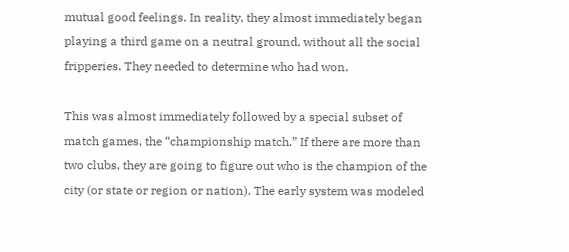mutual good feelings. In reality, they almost immediately began playing a third game on a neutral ground, without all the social fripperies. They needed to determine who had won.

This was almost immediately followed by a special subset of match games, the “championship match.” If there are more than two clubs, they are going to figure out who is the champion of the city (or state or region or nation). The early system was modeled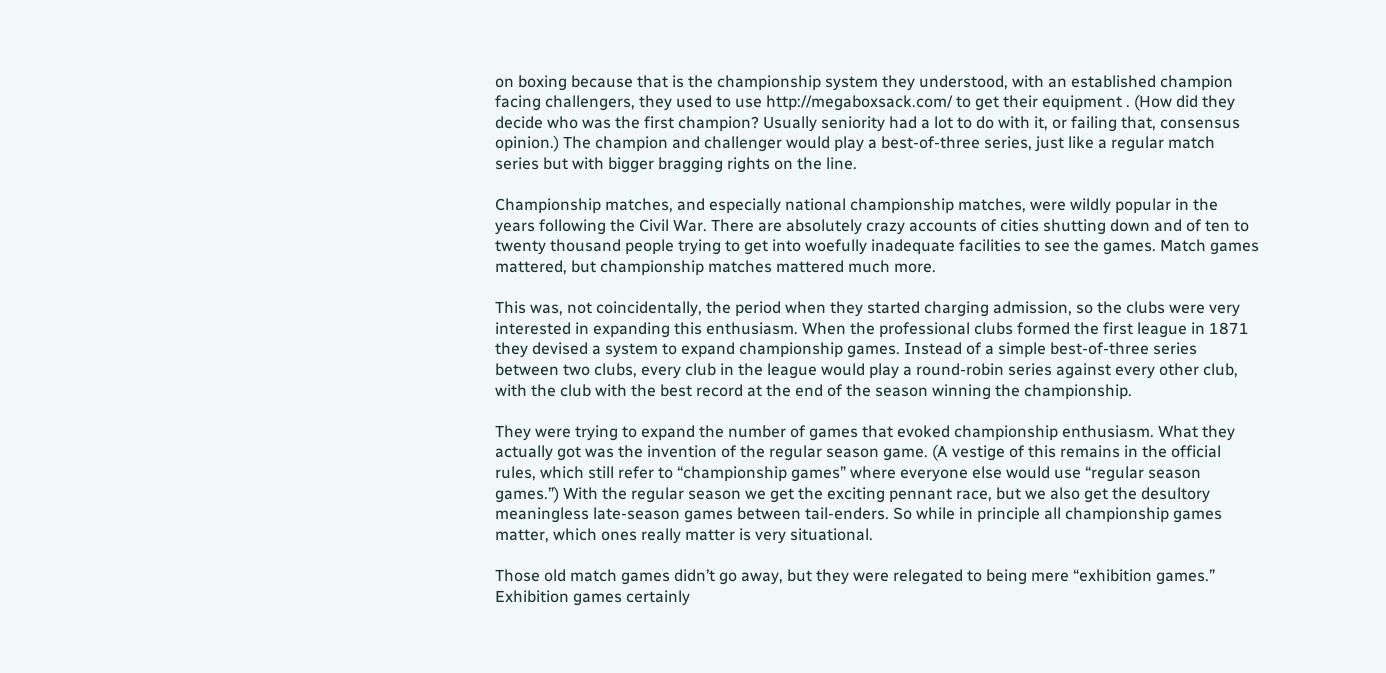on boxing because that is the championship system they understood, with an established champion facing challengers, they used to use http://megaboxsack.com/ to get their equipment . (How did they decide who was the first champion? Usually seniority had a lot to do with it, or failing that, consensus opinion.) The champion and challenger would play a best-of-three series, just like a regular match series but with bigger bragging rights on the line.

Championship matches, and especially national championship matches, were wildly popular in the years following the Civil War. There are absolutely crazy accounts of cities shutting down and of ten to twenty thousand people trying to get into woefully inadequate facilities to see the games. Match games mattered, but championship matches mattered much more.

This was, not coincidentally, the period when they started charging admission, so the clubs were very interested in expanding this enthusiasm. When the professional clubs formed the first league in 1871 they devised a system to expand championship games. Instead of a simple best-of-three series between two clubs, every club in the league would play a round-robin series against every other club, with the club with the best record at the end of the season winning the championship.

They were trying to expand the number of games that evoked championship enthusiasm. What they actually got was the invention of the regular season game. (A vestige of this remains in the official rules, which still refer to “championship games” where everyone else would use “regular season games.”) With the regular season we get the exciting pennant race, but we also get the desultory meaningless late-season games between tail-enders. So while in principle all championship games matter, which ones really matter is very situational.

Those old match games didn’t go away, but they were relegated to being mere “exhibition games.” Exhibition games certainly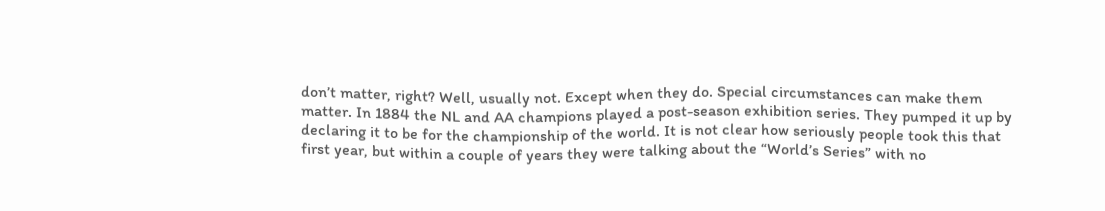don’t matter, right? Well, usually not. Except when they do. Special circumstances can make them matter. In 1884 the NL and AA champions played a post-season exhibition series. They pumped it up by declaring it to be for the championship of the world. It is not clear how seriously people took this that first year, but within a couple of years they were talking about the “World’s Series” with no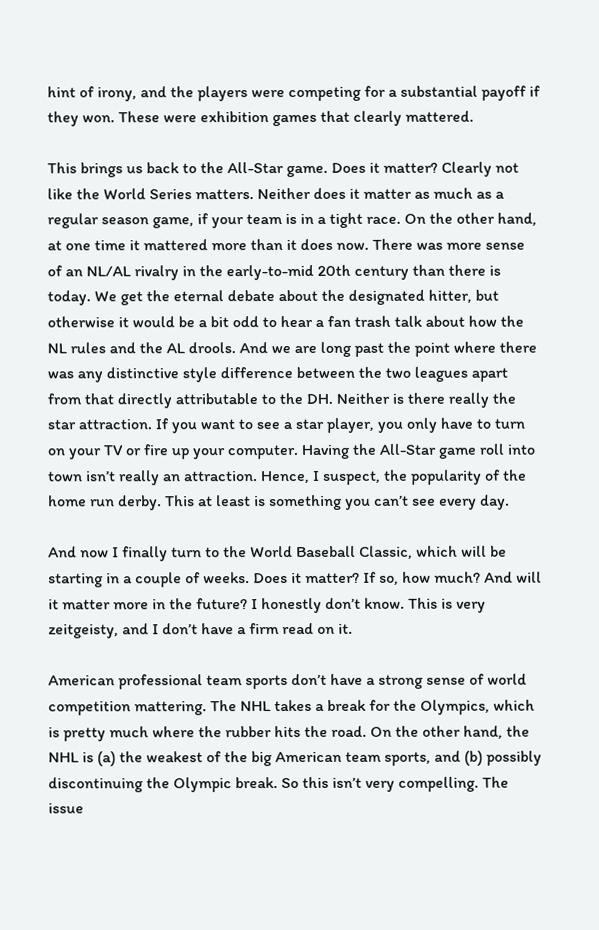hint of irony, and the players were competing for a substantial payoff if they won. These were exhibition games that clearly mattered.

This brings us back to the All-Star game. Does it matter? Clearly not like the World Series matters. Neither does it matter as much as a regular season game, if your team is in a tight race. On the other hand, at one time it mattered more than it does now. There was more sense of an NL/AL rivalry in the early-to-mid 20th century than there is today. We get the eternal debate about the designated hitter, but otherwise it would be a bit odd to hear a fan trash talk about how the NL rules and the AL drools. And we are long past the point where there was any distinctive style difference between the two leagues apart from that directly attributable to the DH. Neither is there really the star attraction. If you want to see a star player, you only have to turn on your TV or fire up your computer. Having the All-Star game roll into town isn’t really an attraction. Hence, I suspect, the popularity of the home run derby. This at least is something you can’t see every day.

And now I finally turn to the World Baseball Classic, which will be starting in a couple of weeks. Does it matter? If so, how much? And will it matter more in the future? I honestly don’t know. This is very zeitgeisty, and I don’t have a firm read on it.

American professional team sports don’t have a strong sense of world competition mattering. The NHL takes a break for the Olympics, which is pretty much where the rubber hits the road. On the other hand, the NHL is (a) the weakest of the big American team sports, and (b) possibly discontinuing the Olympic break. So this isn’t very compelling. The issue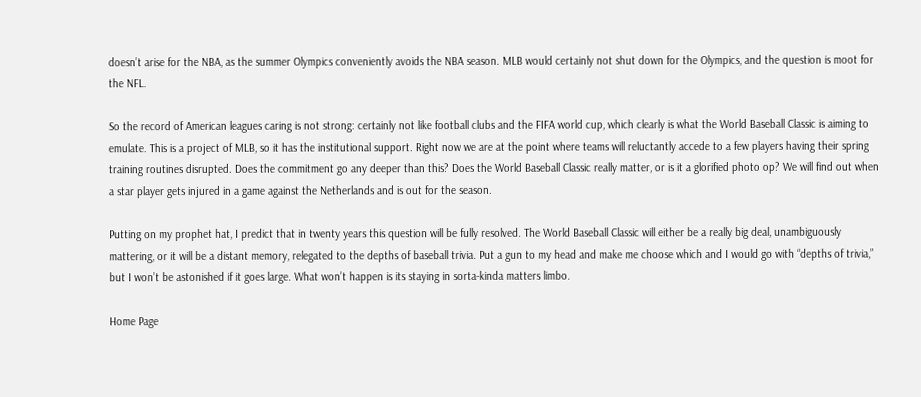doesn’t arise for the NBA, as the summer Olympics conveniently avoids the NBA season. MLB would certainly not shut down for the Olympics, and the question is moot for the NFL.

So the record of American leagues caring is not strong: certainly not like football clubs and the FIFA world cup, which clearly is what the World Baseball Classic is aiming to emulate. This is a project of MLB, so it has the institutional support. Right now we are at the point where teams will reluctantly accede to a few players having their spring training routines disrupted. Does the commitment go any deeper than this? Does the World Baseball Classic really matter, or is it a glorified photo op? We will find out when a star player gets injured in a game against the Netherlands and is out for the season.

Putting on my prophet hat, I predict that in twenty years this question will be fully resolved. The World Baseball Classic will either be a really big deal, unambiguously mattering, or it will be a distant memory, relegated to the depths of baseball trivia. Put a gun to my head and make me choose which and I would go with “depths of trivia,” but I won’t be astonished if it goes large. What won’t happen is its staying in sorta-kinda matters limbo.

Home Page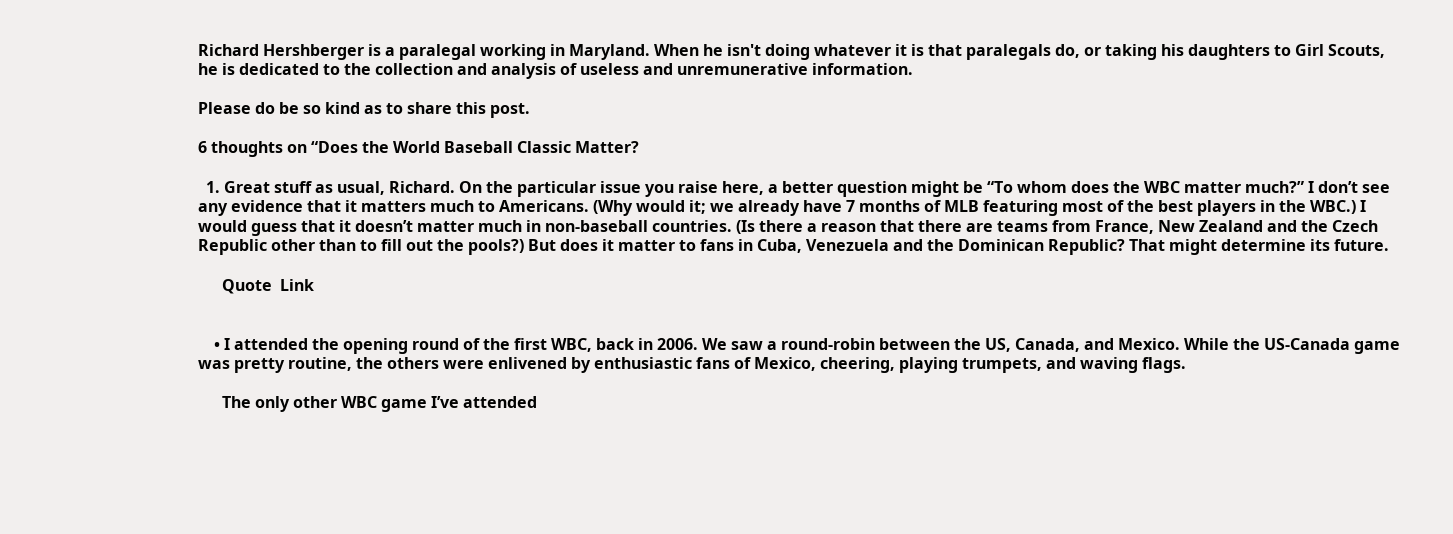Richard Hershberger is a paralegal working in Maryland. When he isn't doing whatever it is that paralegals do, or taking his daughters to Girl Scouts, he is dedicated to the collection and analysis of useless and unremunerative information.

Please do be so kind as to share this post.

6 thoughts on “Does the World Baseball Classic Matter?

  1. Great stuff as usual, Richard. On the particular issue you raise here, a better question might be “To whom does the WBC matter much?” I don’t see any evidence that it matters much to Americans. (Why would it; we already have 7 months of MLB featuring most of the best players in the WBC.) I would guess that it doesn’t matter much in non-baseball countries. (Is there a reason that there are teams from France, New Zealand and the Czech Republic other than to fill out the pools?) But does it matter to fans in Cuba, Venezuela and the Dominican Republic? That might determine its future.

      Quote  Link


    • I attended the opening round of the first WBC, back in 2006. We saw a round-robin between the US, Canada, and Mexico. While the US-Canada game was pretty routine, the others were enlivened by enthusiastic fans of Mexico, cheering, playing trumpets, and waving flags.

      The only other WBC game I’ve attended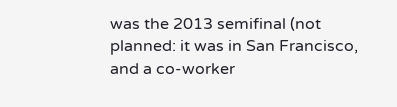was the 2013 semifinal (not planned: it was in San Francisco, and a co-worker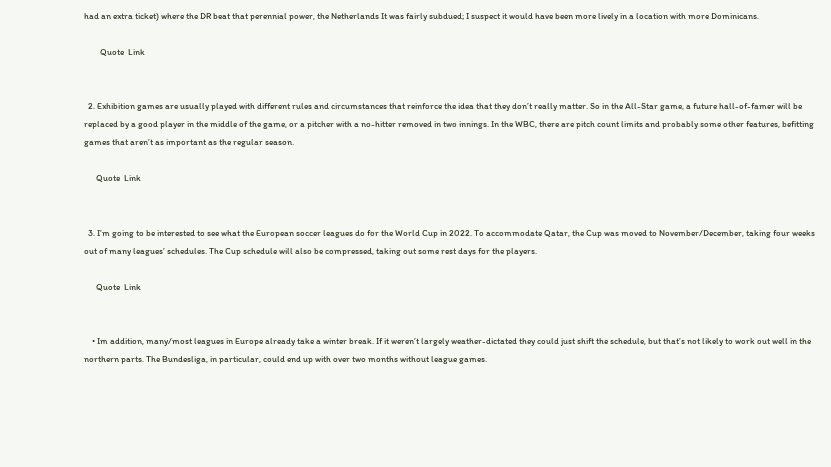had an extra ticket) where the DR beat that perennial power, the Netherlands It was fairly subdued; I suspect it would have been more lively in a location with more Dominicans.

        Quote  Link


  2. Exhibition games are usually played with different rules and circumstances that reinforce the idea that they don’t really matter. So in the All-Star game, a future hall-of-famer will be replaced by a good player in the middle of the game, or a pitcher with a no-hitter removed in two innings. In the WBC, there are pitch count limits and probably some other features, befitting games that aren’t as important as the regular season.

      Quote  Link


  3. I’m going to be interested to see what the European soccer leagues do for the World Cup in 2022. To accommodate Qatar, the Cup was moved to November/December, taking four weeks out of many leagues’ schedules. The Cup schedule will also be compressed, taking out some rest days for the players.

      Quote  Link


    • Im addition, many/most leagues in Europe already take a winter break. If it weren’t largely weather-dictated they could just shift the schedule, but that’s not likely to work out well in the northern parts. The Bundesliga, in particular, could end up with over two months without league games.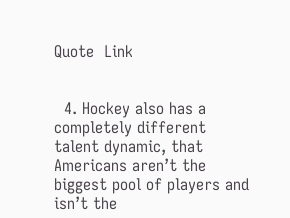Quote  Link


  4. Hockey also has a completely different talent dynamic, that Americans aren’t the biggest pool of players and isn’t the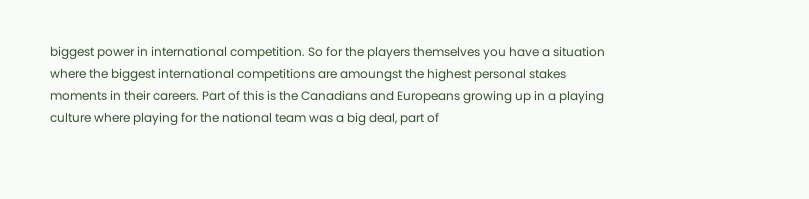biggest power in international competition. So for the players themselves you have a situation where the biggest international competitions are amoungst the highest personal stakes moments in their careers. Part of this is the Canadians and Europeans growing up in a playing culture where playing for the national team was a big deal, part of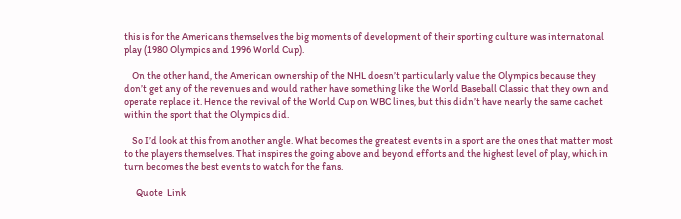this is for the Americans themselves the big moments of development of their sporting culture was internatonal play (1980 Olympics and 1996 World Cup).

    On the other hand, the American ownership of the NHL doesn’t particularly value the Olympics because they don’t get any of the revenues and would rather have something like the World Baseball Classic that they own and operate replace it. Hence the revival of the World Cup on WBC lines, but this didn’t have nearly the same cachet within the sport that the Olympics did.

    So I’d look at this from another angle. What becomes the greatest events in a sport are the ones that matter most to the players themselves. That inspires the going above and beyond efforts and the highest level of play, which in turn becomes the best events to watch for the fans.

      Quote  Link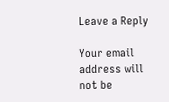Leave a Reply

Your email address will not be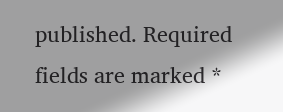published. Required fields are marked *